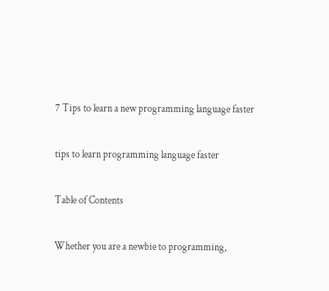7 Tips to learn a new programming language faster

tips to learn programming language faster

Table of Contents

Whether you are a newbie to programming,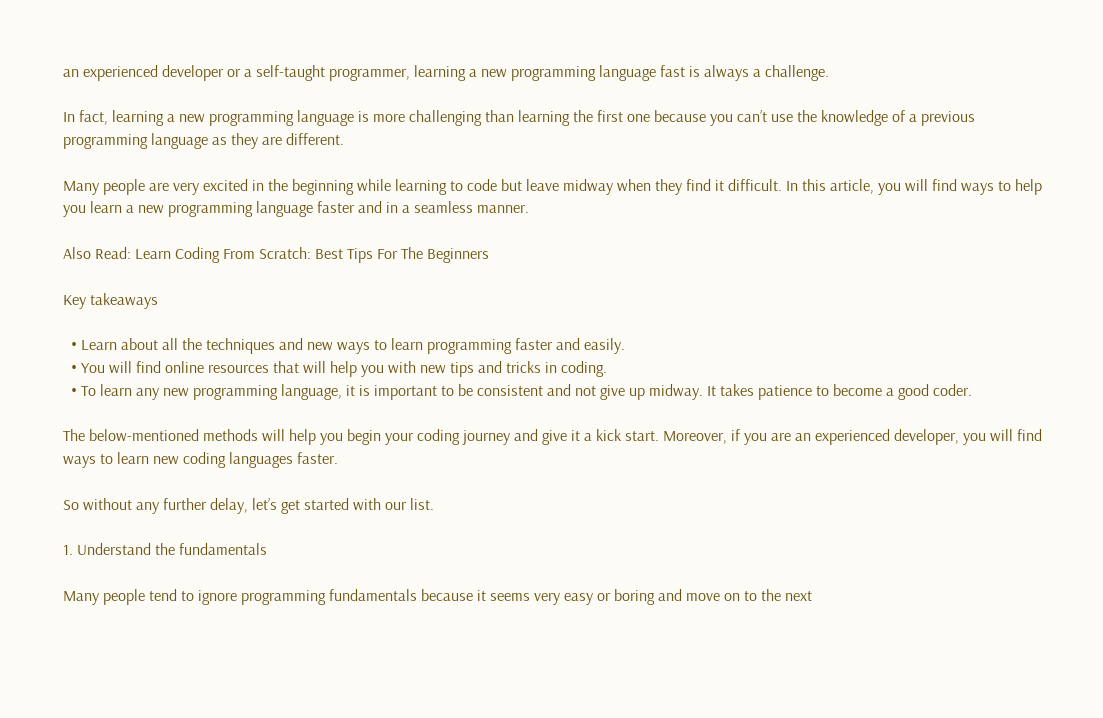an experienced developer or a self-taught programmer, learning a new programming language fast is always a challenge.

In fact, learning a new programming language is more challenging than learning the first one because you can’t use the knowledge of a previous programming language as they are different.

Many people are very excited in the beginning while learning to code but leave midway when they find it difficult. In this article, you will find ways to help you learn a new programming language faster and in a seamless manner.

Also Read: Learn Coding From Scratch: Best Tips For The Beginners

Key takeaways

  • Learn about all the techniques and new ways to learn programming faster and easily.
  • You will find online resources that will help you with new tips and tricks in coding.
  • To learn any new programming language, it is important to be consistent and not give up midway. It takes patience to become a good coder.

The below-mentioned methods will help you begin your coding journey and give it a kick start. Moreover, if you are an experienced developer, you will find ways to learn new coding languages faster.

So without any further delay, let’s get started with our list.

1. Understand the fundamentals

Many people tend to ignore programming fundamentals because it seems very easy or boring and move on to the next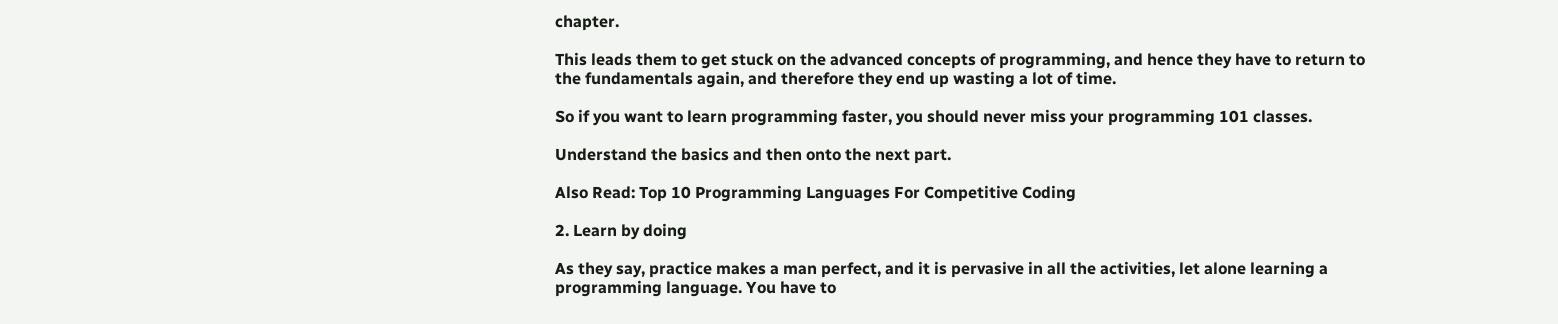chapter.

This leads them to get stuck on the advanced concepts of programming, and hence they have to return to the fundamentals again, and therefore they end up wasting a lot of time.

So if you want to learn programming faster, you should never miss your programming 101 classes.

Understand the basics and then onto the next part.

Also Read: Top 10 Programming Languages For Competitive Coding

2. Learn by doing

As they say, practice makes a man perfect, and it is pervasive in all the activities, let alone learning a programming language. You have to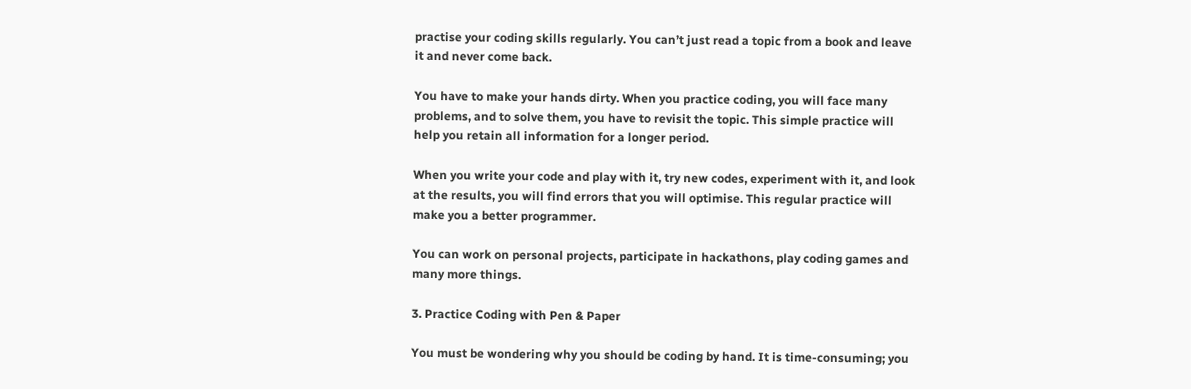practise your coding skills regularly. You can’t just read a topic from a book and leave it and never come back.

You have to make your hands dirty. When you practice coding, you will face many problems, and to solve them, you have to revisit the topic. This simple practice will help you retain all information for a longer period.

When you write your code and play with it, try new codes, experiment with it, and look at the results, you will find errors that you will optimise. This regular practice will make you a better programmer.

You can work on personal projects, participate in hackathons, play coding games and many more things.

3. Practice Coding with Pen & Paper

You must be wondering why you should be coding by hand. It is time-consuming; you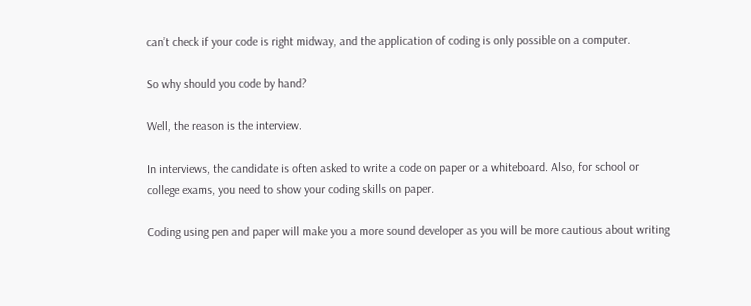can’t check if your code is right midway, and the application of coding is only possible on a computer.

So why should you code by hand?

Well, the reason is the interview.

In interviews, the candidate is often asked to write a code on paper or a whiteboard. Also, for school or college exams, you need to show your coding skills on paper.

Coding using pen and paper will make you a more sound developer as you will be more cautious about writing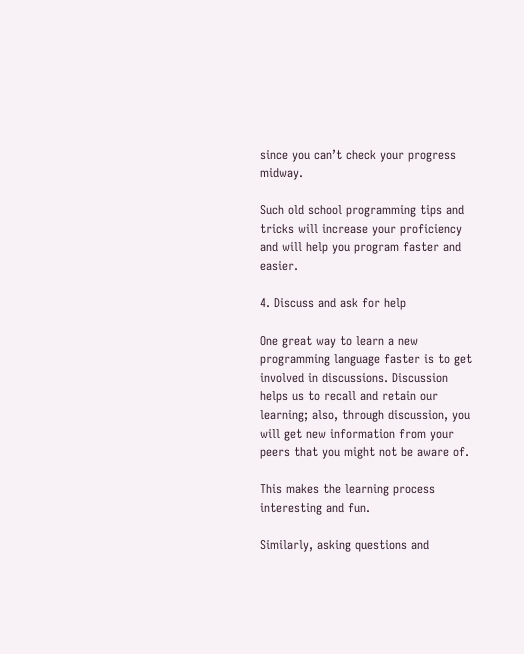since you can’t check your progress midway.

Such old school programming tips and tricks will increase your proficiency and will help you program faster and easier.

4. Discuss and ask for help

One great way to learn a new programming language faster is to get involved in discussions. Discussion helps us to recall and retain our learning; also, through discussion, you will get new information from your peers that you might not be aware of.

This makes the learning process interesting and fun.

Similarly, asking questions and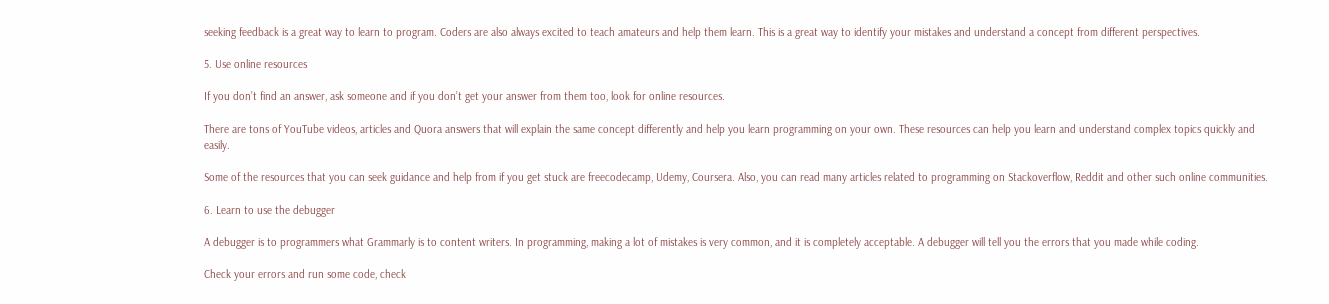seeking feedback is a great way to learn to program. Coders are also always excited to teach amateurs and help them learn. This is a great way to identify your mistakes and understand a concept from different perspectives.

5. Use online resources

If you don’t find an answer, ask someone and if you don’t get your answer from them too, look for online resources.

There are tons of YouTube videos, articles and Quora answers that will explain the same concept differently and help you learn programming on your own. These resources can help you learn and understand complex topics quickly and easily.

Some of the resources that you can seek guidance and help from if you get stuck are freecodecamp, Udemy, Coursera. Also, you can read many articles related to programming on Stackoverflow, Reddit and other such online communities.

6. Learn to use the debugger

A debugger is to programmers what Grammarly is to content writers. In programming, making a lot of mistakes is very common, and it is completely acceptable. A debugger will tell you the errors that you made while coding.

Check your errors and run some code, check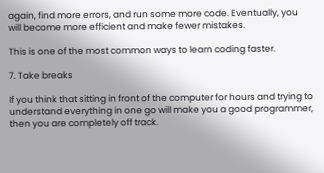again, find more errors, and run some more code. Eventually, you will become more efficient and make fewer mistakes.

This is one of the most common ways to learn coding faster.

7. Take breaks

If you think that sitting in front of the computer for hours and trying to understand everything in one go will make you a good programmer, then you are completely off track.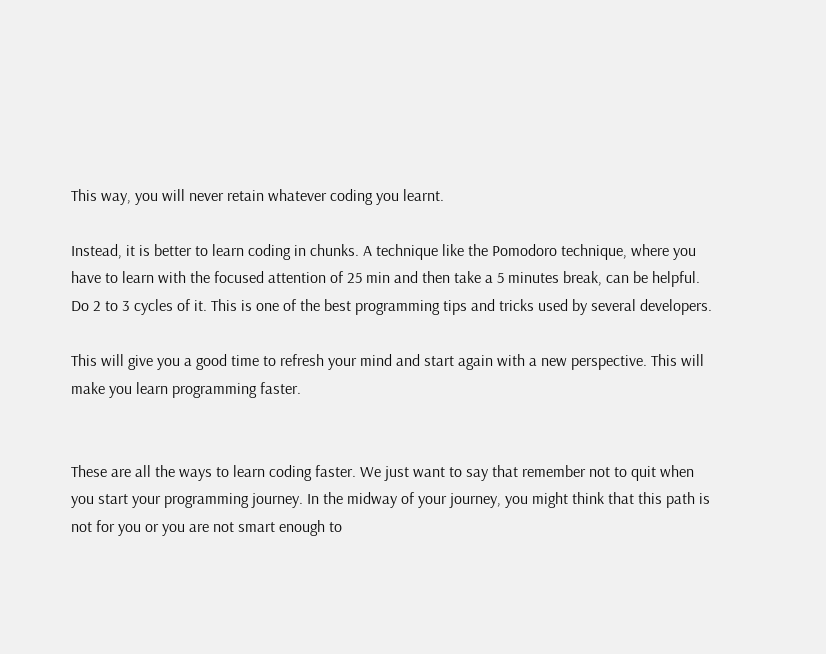This way, you will never retain whatever coding you learnt.

Instead, it is better to learn coding in chunks. A technique like the Pomodoro technique, where you have to learn with the focused attention of 25 min and then take a 5 minutes break, can be helpful. Do 2 to 3 cycles of it. This is one of the best programming tips and tricks used by several developers.

This will give you a good time to refresh your mind and start again with a new perspective. This will make you learn programming faster.


These are all the ways to learn coding faster. We just want to say that remember not to quit when you start your programming journey. In the midway of your journey, you might think that this path is not for you or you are not smart enough to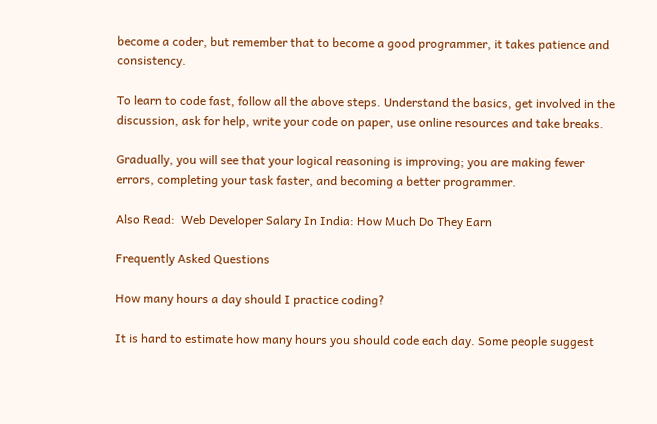become a coder, but remember that to become a good programmer, it takes patience and consistency.

To learn to code fast, follow all the above steps. Understand the basics, get involved in the discussion, ask for help, write your code on paper, use online resources and take breaks.

Gradually, you will see that your logical reasoning is improving; you are making fewer errors, completing your task faster, and becoming a better programmer.

Also Read:  Web Developer Salary In India: How Much Do They Earn

Frequently Asked Questions

How many hours a day should I practice coding?

It is hard to estimate how many hours you should code each day. Some people suggest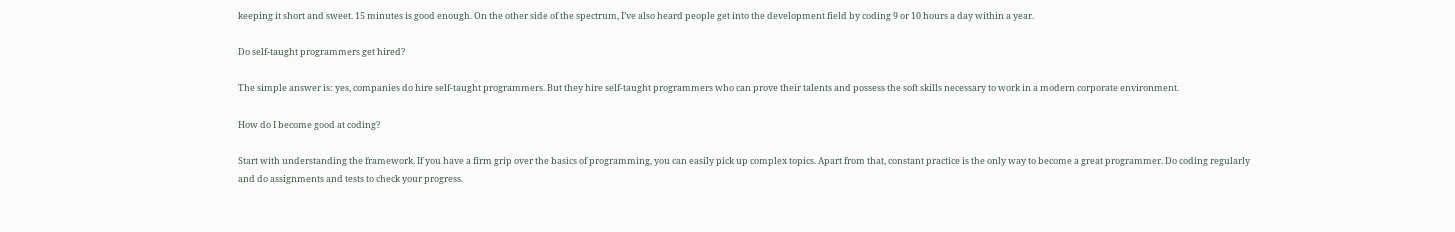keeping it short and sweet. 15 minutes is good enough. On the other side of the spectrum, I’ve also heard people get into the development field by coding 9 or 10 hours a day within a year.

Do self-taught programmers get hired?

The simple answer is: yes, companies do hire self-taught programmers. But they hire self-taught programmers who can prove their talents and possess the soft skills necessary to work in a modern corporate environment.

How do I become good at coding?

Start with understanding the framework. If you have a firm grip over the basics of programming, you can easily pick up complex topics. Apart from that, constant practice is the only way to become a great programmer. Do coding regularly and do assignments and tests to check your progress.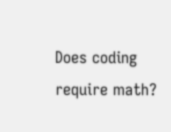Does coding require math?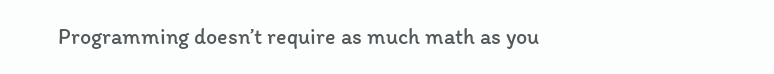Programming doesn’t require as much math as you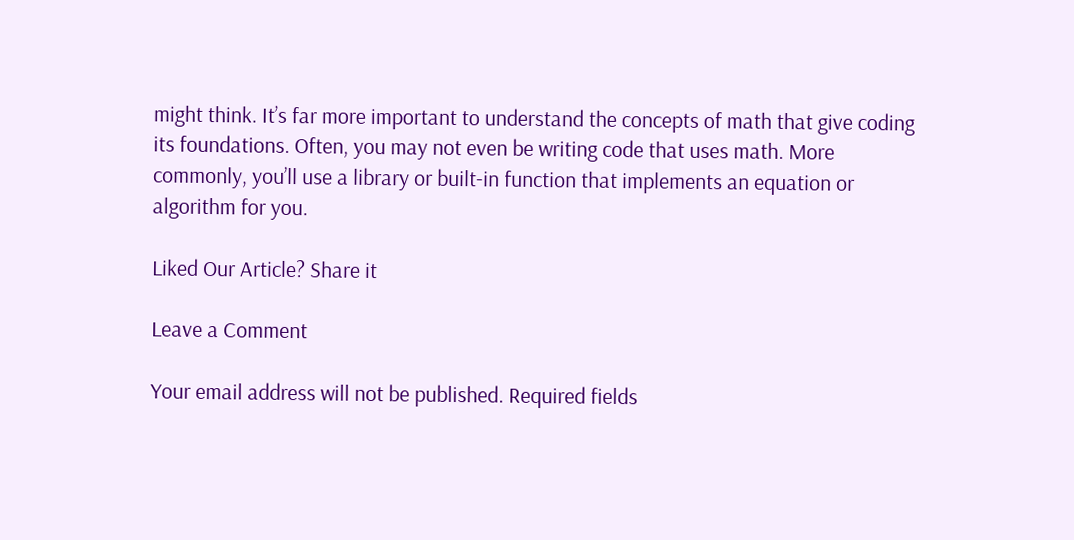might think. It’s far more important to understand the concepts of math that give coding its foundations. Often, you may not even be writing code that uses math. More commonly, you’ll use a library or built-in function that implements an equation or algorithm for you.

Liked Our Article? Share it

Leave a Comment

Your email address will not be published. Required fields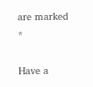are marked *

Have a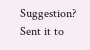Suggestion? Sent it to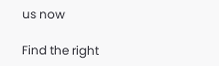us now

Find the right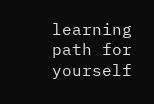learning path for yourself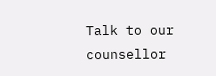Talk to our counsellor